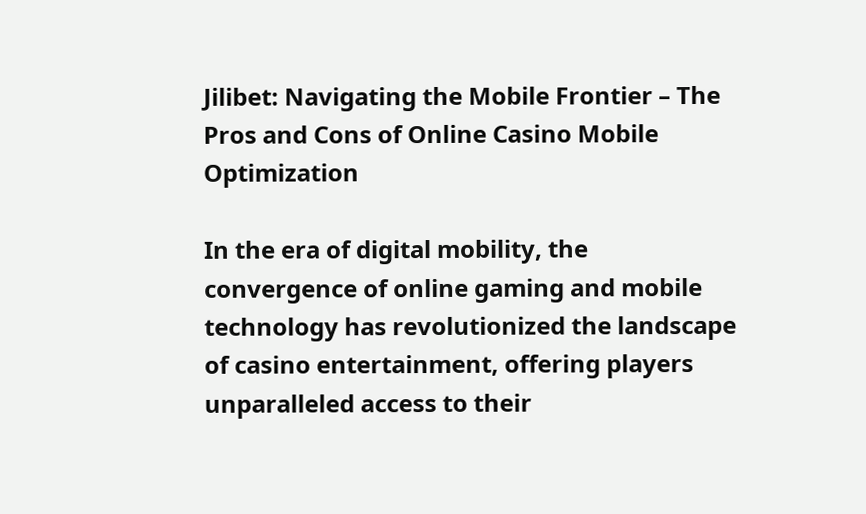Jilibet: Navigating the Mobile Frontier – The Pros and Cons of Online Casino Mobile Optimization

In the era of digital mobility, the convergence of online gaming and mobile technology has revolutionized the landscape of casino entertainment, offering players unparalleled access to their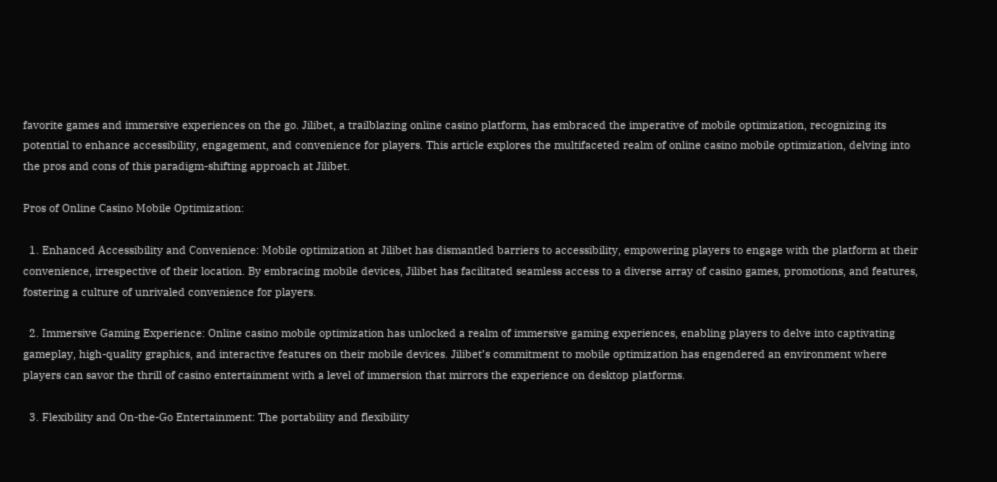favorite games and immersive experiences on the go. Jilibet, a trailblazing online casino platform, has embraced the imperative of mobile optimization, recognizing its potential to enhance accessibility, engagement, and convenience for players. This article explores the multifaceted realm of online casino mobile optimization, delving into the pros and cons of this paradigm-shifting approach at Jilibet.

Pros of Online Casino Mobile Optimization:

  1. Enhanced Accessibility and Convenience: Mobile optimization at Jilibet has dismantled barriers to accessibility, empowering players to engage with the platform at their convenience, irrespective of their location. By embracing mobile devices, Jilibet has facilitated seamless access to a diverse array of casino games, promotions, and features, fostering a culture of unrivaled convenience for players.

  2. Immersive Gaming Experience: Online casino mobile optimization has unlocked a realm of immersive gaming experiences, enabling players to delve into captivating gameplay, high-quality graphics, and interactive features on their mobile devices. Jilibet’s commitment to mobile optimization has engendered an environment where players can savor the thrill of casino entertainment with a level of immersion that mirrors the experience on desktop platforms.

  3. Flexibility and On-the-Go Entertainment: The portability and flexibility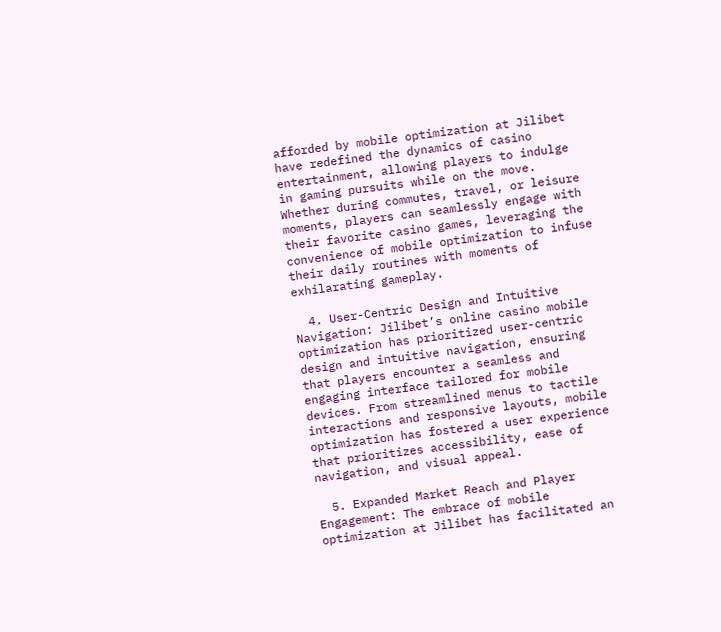afforded by mobile optimization at Jilibet have redefined the dynamics of casino entertainment, allowing players to indulge in gaming pursuits while on the move. Whether during commutes, travel, or leisure moments, players can seamlessly engage with their favorite casino games, leveraging the convenience of mobile optimization to infuse their daily routines with moments of exhilarating gameplay.

  4. User-Centric Design and Intuitive Navigation: Jilibet’s online casino mobile optimization has prioritized user-centric design and intuitive navigation, ensuring that players encounter a seamless and engaging interface tailored for mobile devices. From streamlined menus to tactile interactions and responsive layouts, mobile optimization has fostered a user experience that prioritizes accessibility, ease of navigation, and visual appeal.

  5. Expanded Market Reach and Player Engagement: The embrace of mobile optimization at Jilibet has facilitated an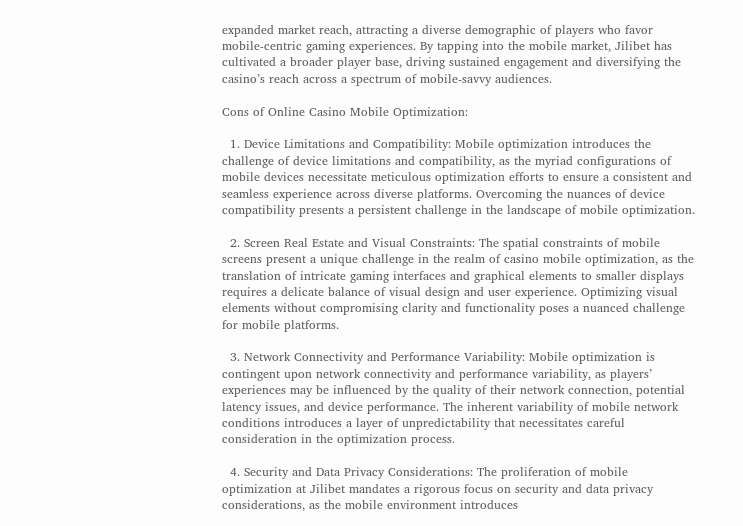expanded market reach, attracting a diverse demographic of players who favor mobile-centric gaming experiences. By tapping into the mobile market, Jilibet has cultivated a broader player base, driving sustained engagement and diversifying the casino’s reach across a spectrum of mobile-savvy audiences.

Cons of Online Casino Mobile Optimization:

  1. Device Limitations and Compatibility: Mobile optimization introduces the challenge of device limitations and compatibility, as the myriad configurations of mobile devices necessitate meticulous optimization efforts to ensure a consistent and seamless experience across diverse platforms. Overcoming the nuances of device compatibility presents a persistent challenge in the landscape of mobile optimization.

  2. Screen Real Estate and Visual Constraints: The spatial constraints of mobile screens present a unique challenge in the realm of casino mobile optimization, as the translation of intricate gaming interfaces and graphical elements to smaller displays requires a delicate balance of visual design and user experience. Optimizing visual elements without compromising clarity and functionality poses a nuanced challenge for mobile platforms.

  3. Network Connectivity and Performance Variability: Mobile optimization is contingent upon network connectivity and performance variability, as players’ experiences may be influenced by the quality of their network connection, potential latency issues, and device performance. The inherent variability of mobile network conditions introduces a layer of unpredictability that necessitates careful consideration in the optimization process.

  4. Security and Data Privacy Considerations: The proliferation of mobile optimization at Jilibet mandates a rigorous focus on security and data privacy considerations, as the mobile environment introduces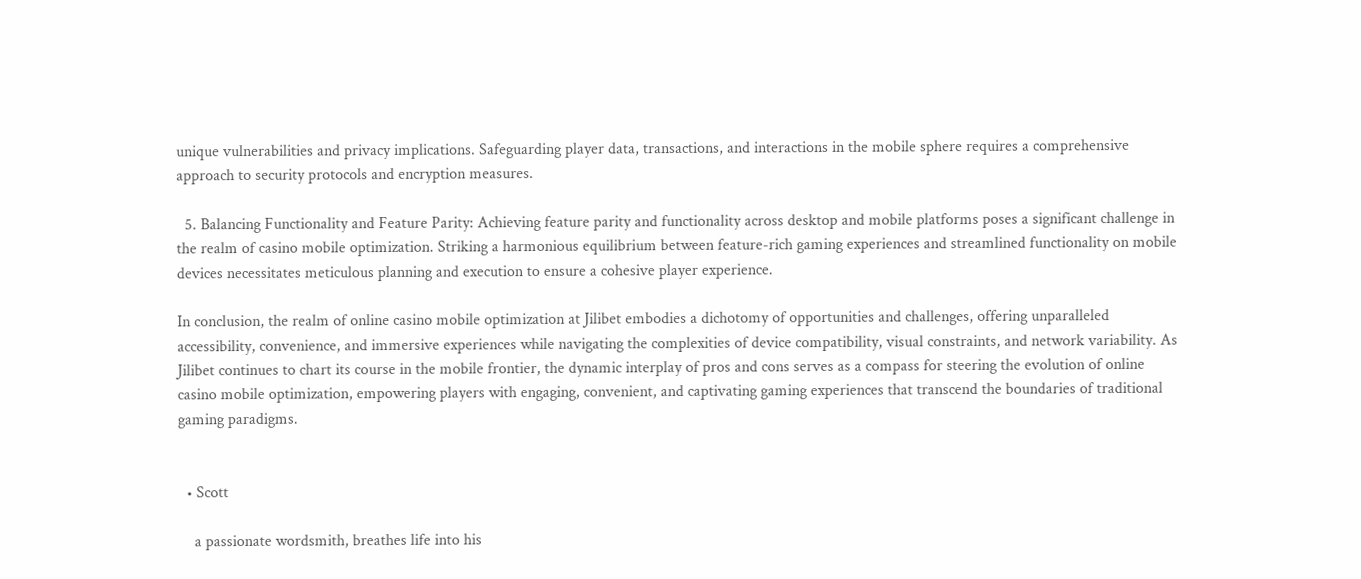unique vulnerabilities and privacy implications. Safeguarding player data, transactions, and interactions in the mobile sphere requires a comprehensive approach to security protocols and encryption measures.

  5. Balancing Functionality and Feature Parity: Achieving feature parity and functionality across desktop and mobile platforms poses a significant challenge in the realm of casino mobile optimization. Striking a harmonious equilibrium between feature-rich gaming experiences and streamlined functionality on mobile devices necessitates meticulous planning and execution to ensure a cohesive player experience.

In conclusion, the realm of online casino mobile optimization at Jilibet embodies a dichotomy of opportunities and challenges, offering unparalleled accessibility, convenience, and immersive experiences while navigating the complexities of device compatibility, visual constraints, and network variability. As Jilibet continues to chart its course in the mobile frontier, the dynamic interplay of pros and cons serves as a compass for steering the evolution of online casino mobile optimization, empowering players with engaging, convenient, and captivating gaming experiences that transcend the boundaries of traditional gaming paradigms.


  • Scott

    a passionate wordsmith, breathes life into his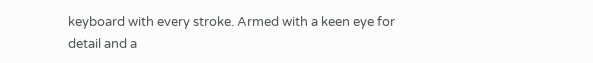keyboard with every stroke. Armed with a keen eye for detail and a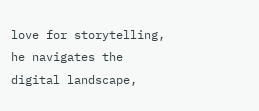love for storytelling, he navigates the digital landscape,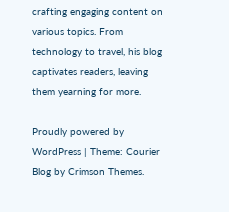crafting engaging content on various topics. From technology to travel, his blog captivates readers, leaving them yearning for more.

Proudly powered by WordPress | Theme: Courier Blog by Crimson Themes.